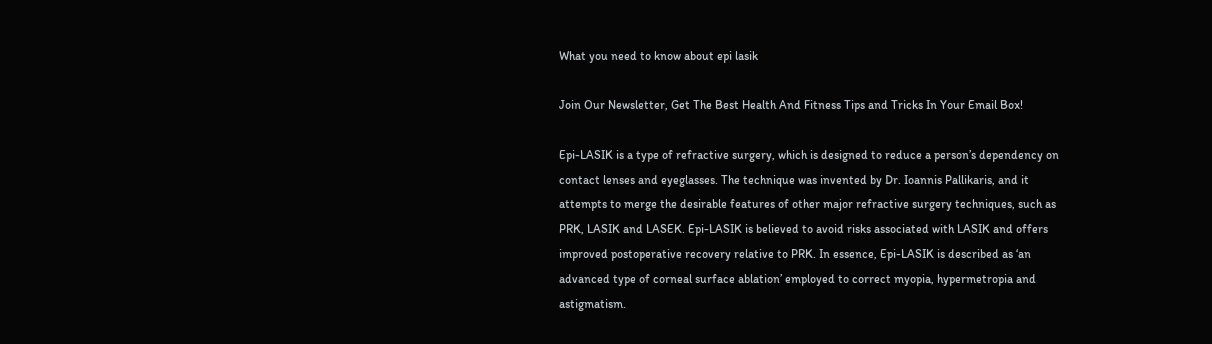What you need to know about epi lasik

Join Our Newsletter, Get The Best Health And Fitness Tips and Tricks In Your Email Box!

Epi-LASIK is a type of refractive surgery, which is designed to reduce a person’s dependency on contact lenses and eyeglasses. The technique was invented by Dr. Ioannis Pallikaris, and it attempts to merge the desirable features of other major refractive surgery techniques, such as PRK, LASIK and LASEK. Epi-LASIK is believed to avoid risks associated with LASIK and offers improved postoperative recovery relative to PRK. In essence, Epi-LASIK is described as ‘an advanced type of corneal surface ablation’ employed to correct myopia, hypermetropia and astigmatism.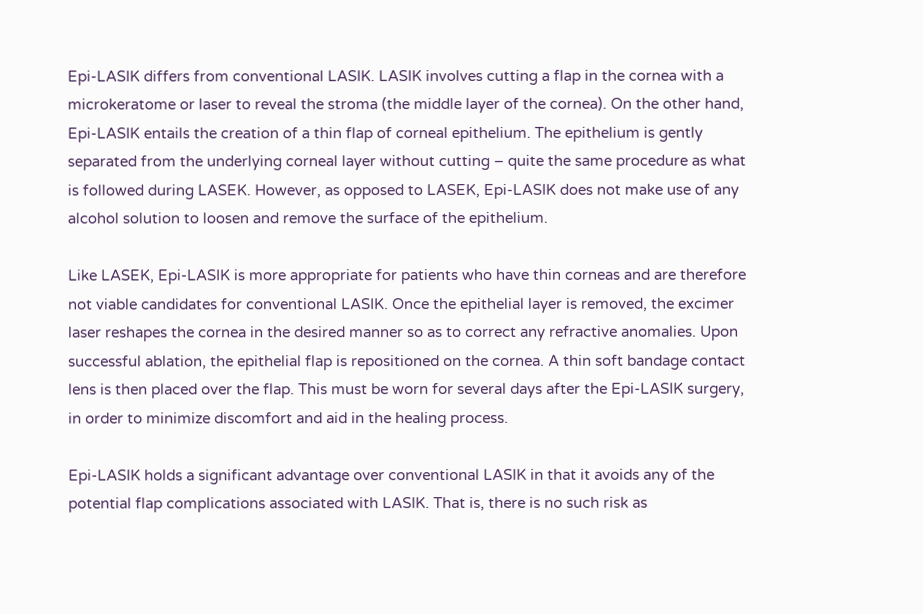Epi-LASIK differs from conventional LASIK. LASIK involves cutting a flap in the cornea with a microkeratome or laser to reveal the stroma (the middle layer of the cornea). On the other hand, Epi-LASIK entails the creation of a thin flap of corneal epithelium. The epithelium is gently separated from the underlying corneal layer without cutting – quite the same procedure as what is followed during LASEK. However, as opposed to LASEK, Epi-LASIK does not make use of any alcohol solution to loosen and remove the surface of the epithelium.

Like LASEK, Epi-LASIK is more appropriate for patients who have thin corneas and are therefore not viable candidates for conventional LASIK. Once the epithelial layer is removed, the excimer laser reshapes the cornea in the desired manner so as to correct any refractive anomalies. Upon successful ablation, the epithelial flap is repositioned on the cornea. A thin soft bandage contact lens is then placed over the flap. This must be worn for several days after the Epi-LASIK surgery, in order to minimize discomfort and aid in the healing process.

Epi-LASIK holds a significant advantage over conventional LASIK in that it avoids any of the potential flap complications associated with LASIK. That is, there is no such risk as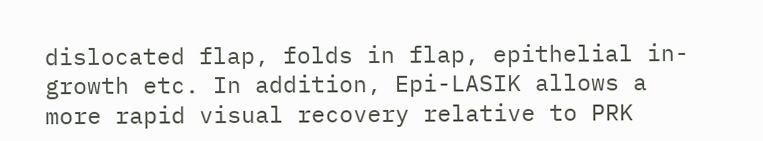dislocated flap, folds in flap, epithelial in-growth etc. In addition, Epi-LASIK allows a more rapid visual recovery relative to PRK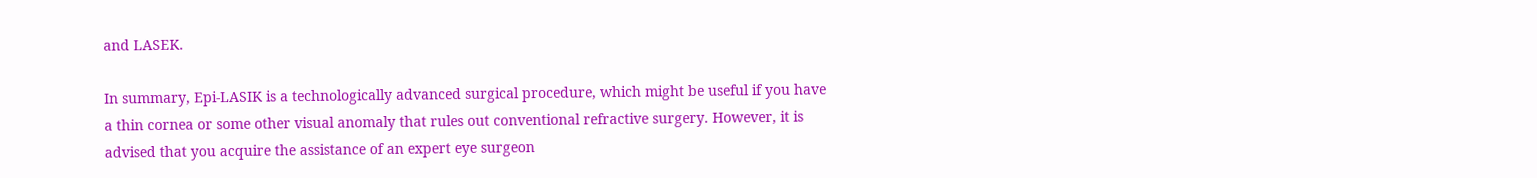and LASEK.

In summary, Epi-LASIK is a technologically advanced surgical procedure, which might be useful if you have a thin cornea or some other visual anomaly that rules out conventional refractive surgery. However, it is advised that you acquire the assistance of an expert eye surgeon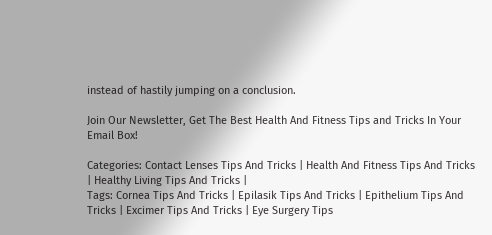instead of hastily jumping on a conclusion.

Join Our Newsletter, Get The Best Health And Fitness Tips and Tricks In Your Email Box!

Categories: Contact Lenses Tips And Tricks | Health And Fitness Tips And Tricks | Healthy Living Tips And Tricks |
Tags: Cornea Tips And Tricks | Epilasik Tips And Tricks | Epithelium Tips And Tricks | Excimer Tips And Tricks | Eye Surgery Tips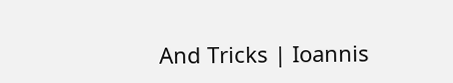And Tricks | Ioannis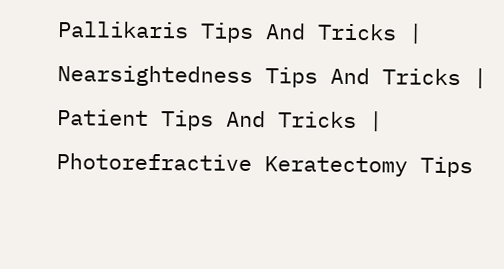Pallikaris Tips And Tricks | Nearsightedness Tips And Tricks | Patient Tips And Tricks | Photorefractive Keratectomy Tips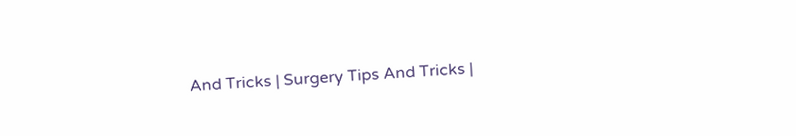And Tricks | Surgery Tips And Tricks |